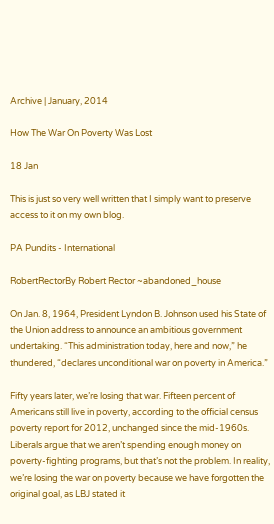Archive | January, 2014

How The War On Poverty Was Lost

18 Jan

This is just so very well written that I simply want to preserve access to it on my own blog.

PA Pundits - International

RobertRectorBy Robert Rector ~abandoned_house

On Jan. 8, 1964, President Lyndon B. Johnson used his State of the Union address to announce an ambitious government undertaking. “This administration today, here and now,” he thundered, “declares unconditional war on poverty in America.”

Fifty years later, we’re losing that war. Fifteen percent of Americans still live in poverty, according to the official census poverty report for 2012, unchanged since the mid-1960s. Liberals argue that we aren’t spending enough money on poverty-fighting programs, but that’s not the problem. In reality, we’re losing the war on poverty because we have forgotten the original goal, as LBJ stated it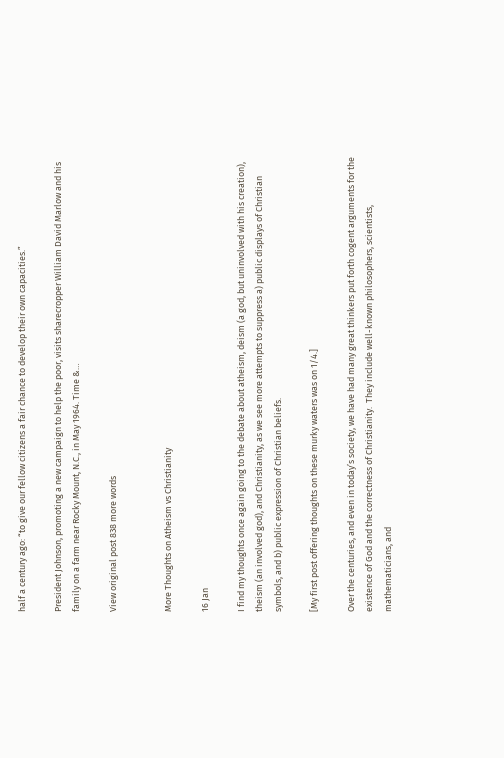half a century ago: “to give our fellow citizens a fair chance to develop their own capacities.”

President Johnson, promoting a new campaign to help the poor, visits sharecropper William David Marlow and his family on a farm near Rocky Mount, N.C., in May 1964. Time &…

View original post 838 more words


More Thoughts on Atheism vs Christianity

16 Jan

I find my thoughts once again going to the debate about atheism, deism (a god, but uninvolved with his creation), theism (an involved god), and Christianity, as we see more attempts to suppress a) public displays of Christian symbols, and b) public expression of Christian beliefs.

[My first post offering thoughts on these murky waters was on 1/4.]

Over the centuries, and even in today’s society, we have had many great thinkers put forth cogent arguments for the existence of God and the correctness of Christianity.  They include well-known philosophers, scientists, mathematicians, and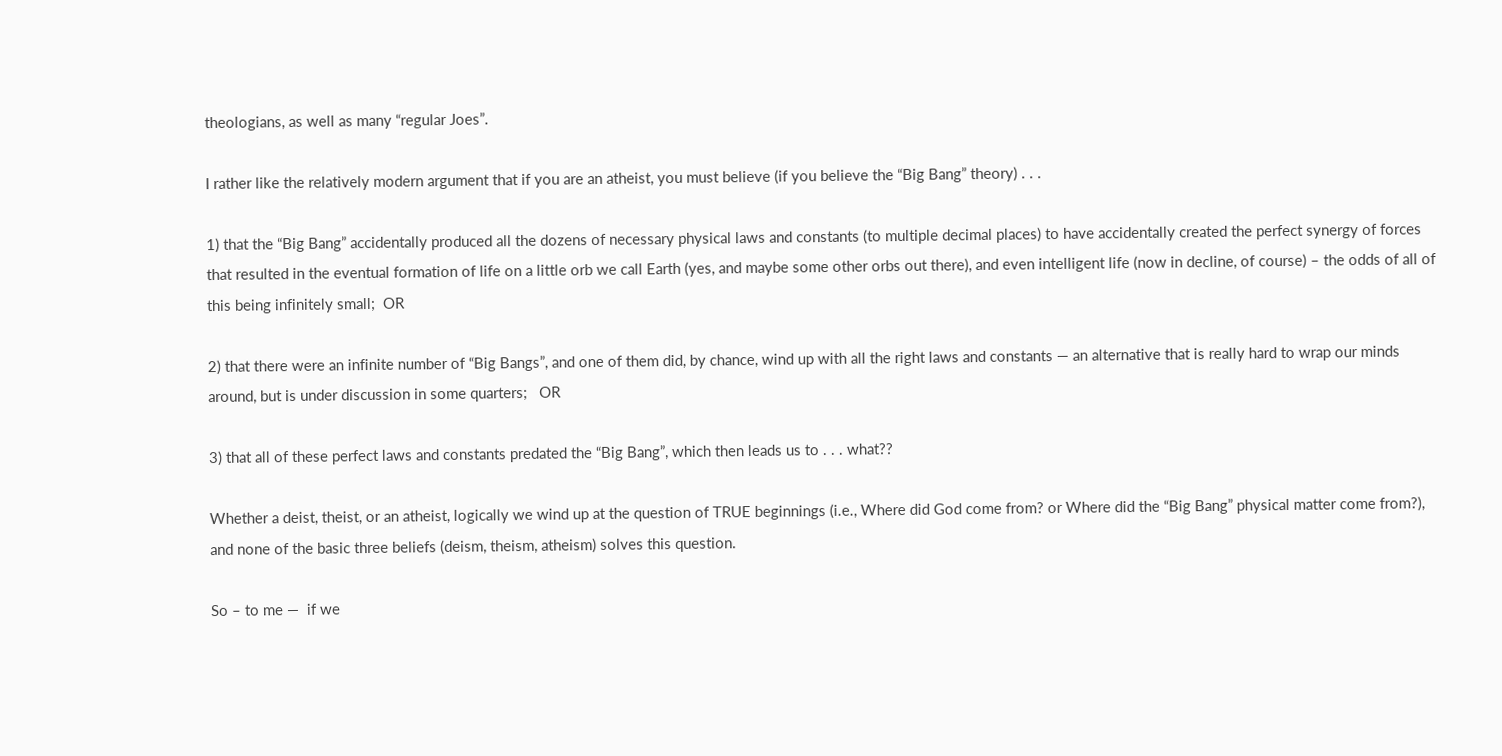theologians, as well as many “regular Joes”.

I rather like the relatively modern argument that if you are an atheist, you must believe (if you believe the “Big Bang” theory) . . .

1) that the “Big Bang” accidentally produced all the dozens of necessary physical laws and constants (to multiple decimal places) to have accidentally created the perfect synergy of forces that resulted in the eventual formation of life on a little orb we call Earth (yes, and maybe some other orbs out there), and even intelligent life (now in decline, of course) – the odds of all of this being infinitely small;  OR

2) that there were an infinite number of “Big Bangs”, and one of them did, by chance, wind up with all the right laws and constants — an alternative that is really hard to wrap our minds around, but is under discussion in some quarters;   OR

3) that all of these perfect laws and constants predated the “Big Bang”, which then leads us to . . . what??

Whether a deist, theist, or an atheist, logically we wind up at the question of TRUE beginnings (i.e., Where did God come from? or Where did the “Big Bang” physical matter come from?), and none of the basic three beliefs (deism, theism, atheism) solves this question.

So – to me —  if we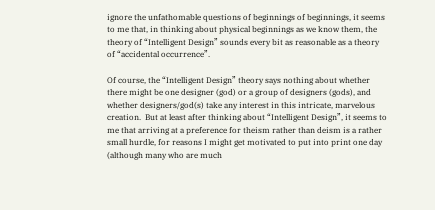ignore the unfathomable questions of beginnings of beginnings, it seems to me that, in thinking about physical beginnings as we know them, the theory of “Intelligent Design” sounds every bit as reasonable as a theory of “accidental occurrence”.

Of course, the “Intelligent Design” theory says nothing about whether there might be one designer (god) or a group of designers (gods), and whether designers/god(s) take any interest in this intricate, marvelous creation.  But at least after thinking about “Intelligent Design”, it seems to me that arriving at a preference for theism rather than deism is a rather small hurdle, for reasons I might get motivated to put into print one day (although many who are much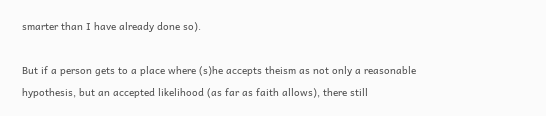smarter than I have already done so).

But if a person gets to a place where (s)he accepts theism as not only a reasonable hypothesis, but an accepted likelihood (as far as faith allows), there still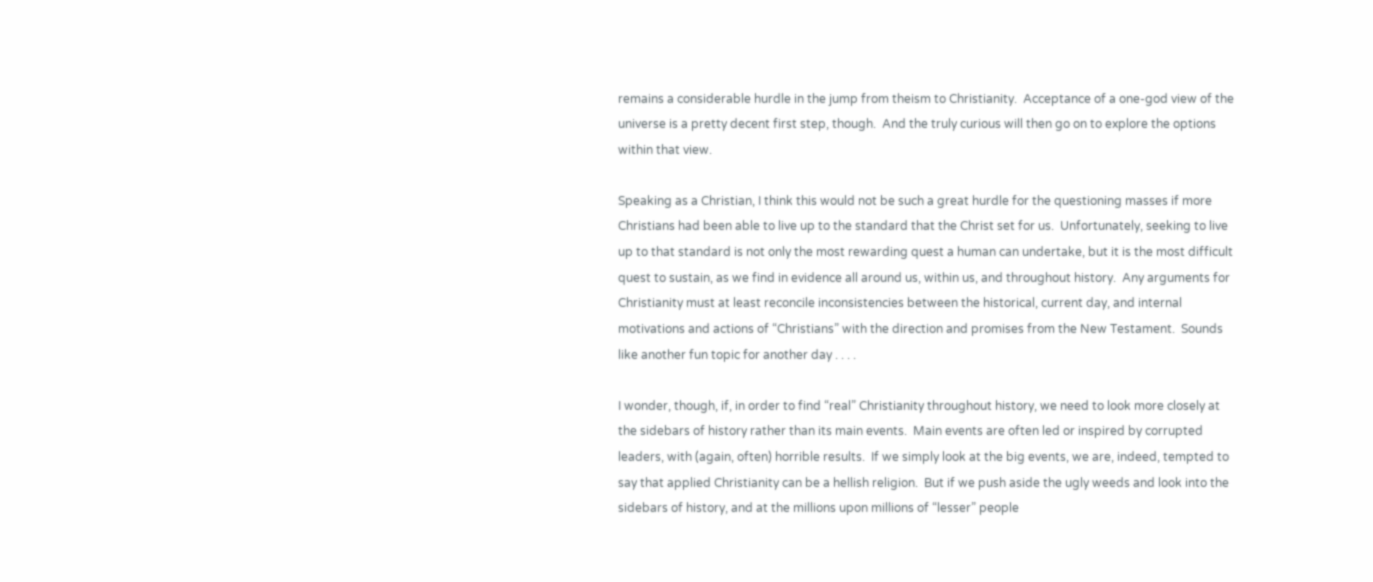remains a considerable hurdle in the jump from theism to Christianity.  Acceptance of a one-god view of the universe is a pretty decent first step, though.  And the truly curious will then go on to explore the options within that view.

Speaking as a Christian, I think this would not be such a great hurdle for the questioning masses if more Christians had been able to live up to the standard that the Christ set for us.  Unfortunately, seeking to live up to that standard is not only the most rewarding quest a human can undertake, but it is the most difficult quest to sustain, as we find in evidence all around us, within us, and throughout history.  Any arguments for Christianity must at least reconcile inconsistencies between the historical, current day, and internal motivations and actions of “Christians” with the direction and promises from the New Testament.  Sounds like another fun topic for another day . . . .

I wonder, though, if, in order to find “real” Christianity throughout history, we need to look more closely at the sidebars of history rather than its main events.  Main events are often led or inspired by corrupted leaders, with (again, often) horrible results.  If we simply look at the big events, we are, indeed, tempted to say that applied Christianity can be a hellish religion.  But if we push aside the ugly weeds and look into the sidebars of history, and at the millions upon millions of “lesser” people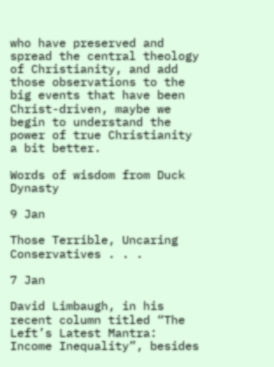who have preserved and spread the central theology of Christianity, and add those observations to the big events that have been Christ-driven, maybe we begin to understand the power of true Christianity a bit better.

Words of wisdom from Duck Dynasty

9 Jan

Those Terrible, Uncaring Conservatives . . .

7 Jan

David Limbaugh, in his recent column titled “The Left’s Latest Mantra:  Income Inequality”, besides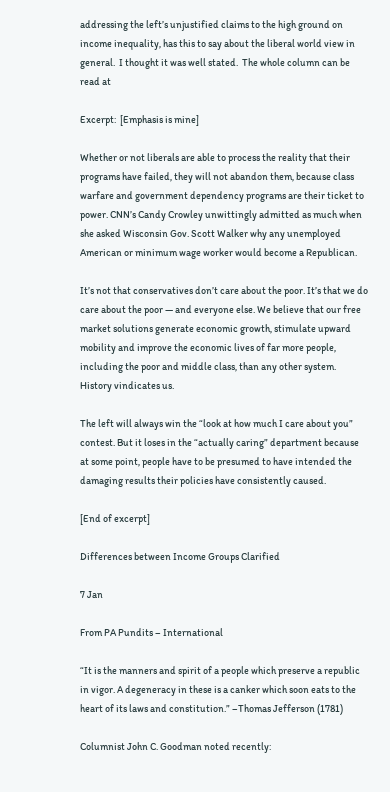addressing the left’s unjustified claims to the high ground on income inequality, has this to say about the liberal world view in general.  I thought it was well stated.  The whole column can be read at

Excerpt:  [Emphasis is mine]

Whether or not liberals are able to process the reality that their programs have failed, they will not abandon them, because class warfare and government dependency programs are their ticket to power. CNN’s Candy Crowley unwittingly admitted as much when she asked Wisconsin Gov. Scott Walker why any unemployed American or minimum wage worker would become a Republican.

It’s not that conservatives don’t care about the poor. It’s that we do care about the poor — and everyone else. We believe that our free market solutions generate economic growth, stimulate upward mobility and improve the economic lives of far more people, including the poor and middle class, than any other system. History vindicates us.

The left will always win the “look at how much I care about you” contest. But it loses in the “actually caring” department because at some point, people have to be presumed to have intended the damaging results their policies have consistently caused.

[End of excerpt]

Differences between Income Groups Clarified

7 Jan

From PA Pundits – International

“It is the manners and spirit of a people which preserve a republic in vigor. A degeneracy in these is a canker which soon eats to the heart of its laws and constitution.” –Thomas Jefferson (1781)

Columnist John C. Goodman noted recently: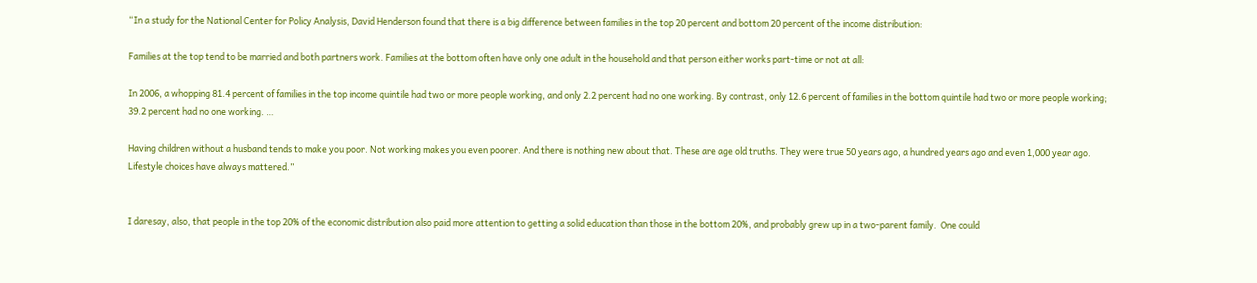“In a study for the National Center for Policy Analysis, David Henderson found that there is a big difference between families in the top 20 percent and bottom 20 percent of the income distribution:

Families at the top tend to be married and both partners work. Families at the bottom often have only one adult in the household and that person either works part-time or not at all:

In 2006, a whopping 81.4 percent of families in the top income quintile had two or more people working, and only 2.2 percent had no one working. By contrast, only 12.6 percent of families in the bottom quintile had two or more people working; 39.2 percent had no one working. …

Having children without a husband tends to make you poor. Not working makes you even poorer. And there is nothing new about that. These are age old truths. They were true 50 years ago, a hundred years ago and even 1,000 year ago. Lifestyle choices have always mattered.”


I daresay, also, that people in the top 20% of the economic distribution also paid more attention to getting a solid education than those in the bottom 20%, and probably grew up in a two-parent family.  One could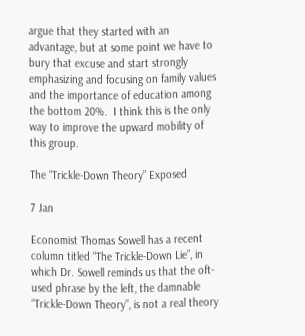argue that they started with an advantage, but at some point we have to bury that excuse and start strongly emphasizing and focusing on family values and the importance of education among the bottom 20%.  I think this is the only way to improve the upward mobility of this group.

The “Trickle-Down Theory” Exposed

7 Jan

Economist Thomas Sowell has a recent column titled “The Trickle-Down Lie”, in which Dr. Sowell reminds us that the oft-used phrase by the left, the damnable “Trickle-Down Theory”, is not a real theory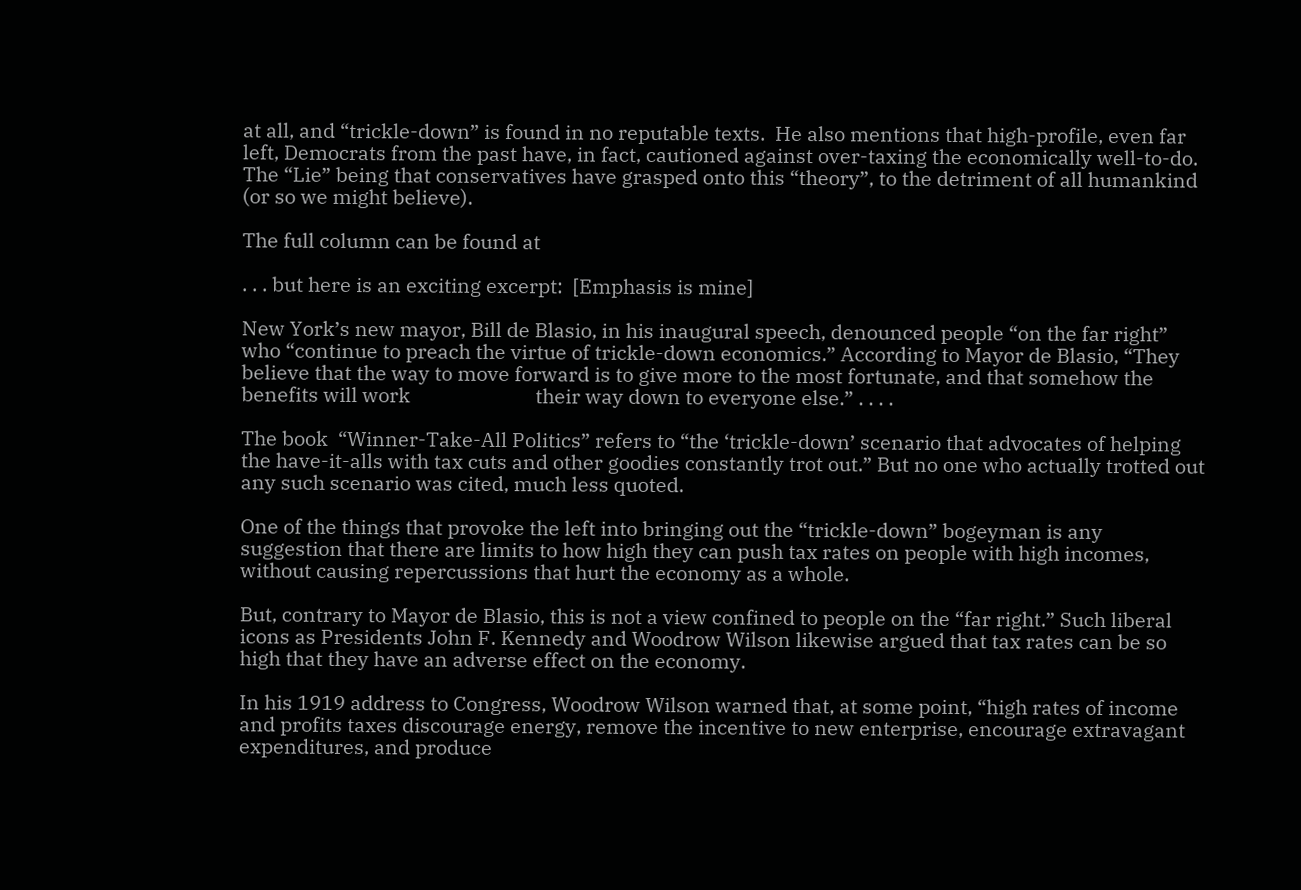at all, and “trickle-down” is found in no reputable texts.  He also mentions that high-profile, even far left, Democrats from the past have, in fact, cautioned against over-taxing the economically well-to-do.  The “Lie” being that conservatives have grasped onto this “theory”, to the detriment of all humankind (or so we might believe).

The full column can be found at

. . . but here is an exciting excerpt:  [Emphasis is mine]

New York’s new mayor, Bill de Blasio, in his inaugural speech, denounced people “on the far right” who “continue to preach the virtue of trickle-down economics.” According to Mayor de Blasio, “They believe that the way to move forward is to give more to the most fortunate, and that somehow the benefits will work                         their way down to everyone else.” . . . .

The book  “Winner-Take-All Politics” refers to “the ‘trickle-down’ scenario that advocates of helping the have-it-alls with tax cuts and other goodies constantly trot out.” But no one who actually trotted out any such scenario was cited, much less quoted.

One of the things that provoke the left into bringing out the “trickle-down” bogeyman is any suggestion that there are limits to how high they can push tax rates on people with high incomes, without causing repercussions that hurt the economy as a whole.

But, contrary to Mayor de Blasio, this is not a view confined to people on the “far right.” Such liberal icons as Presidents John F. Kennedy and Woodrow Wilson likewise argued that tax rates can be so high that they have an adverse effect on the economy.

In his 1919 address to Congress, Woodrow Wilson warned that, at some point, “high rates of income and profits taxes discourage energy, remove the incentive to new enterprise, encourage extravagant expenditures, and produce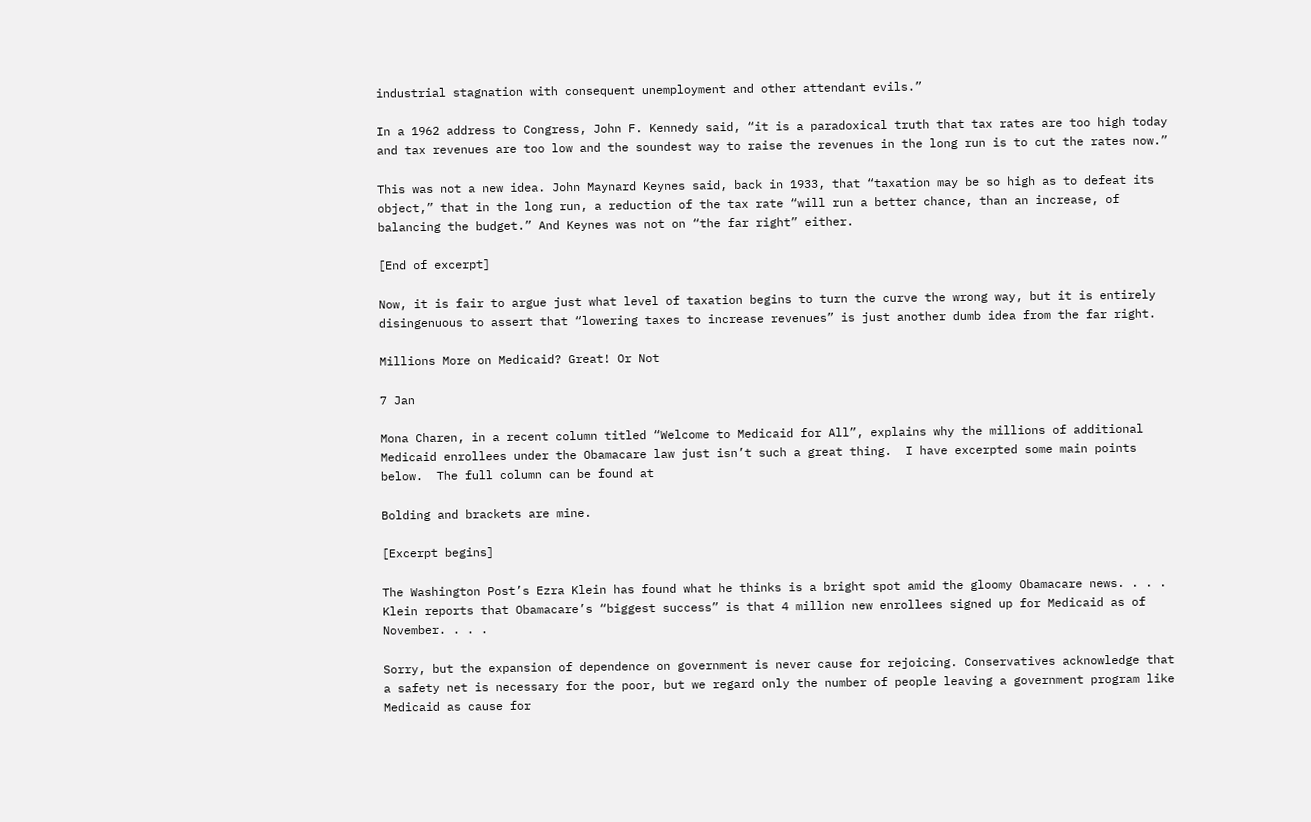industrial stagnation with consequent unemployment and other attendant evils.”

In a 1962 address to Congress, John F. Kennedy said, “it is a paradoxical truth that tax rates are too high today and tax revenues are too low and the soundest way to raise the revenues in the long run is to cut the rates now.”

This was not a new idea. John Maynard Keynes said, back in 1933, that “taxation may be so high as to defeat its object,” that in the long run, a reduction of the tax rate “will run a better chance, than an increase, of balancing the budget.” And Keynes was not on “the far right” either.

[End of excerpt]

Now, it is fair to argue just what level of taxation begins to turn the curve the wrong way, but it is entirely disingenuous to assert that “lowering taxes to increase revenues” is just another dumb idea from the far right.

Millions More on Medicaid? Great! Or Not

7 Jan

Mona Charen, in a recent column titled “Welcome to Medicaid for All”, explains why the millions of additional Medicaid enrollees under the Obamacare law just isn’t such a great thing.  I have excerpted some main points below.  The full column can be found at

Bolding and brackets are mine.

[Excerpt begins]

The Washington Post’s Ezra Klein has found what he thinks is a bright spot amid the gloomy Obamacare news. . . .  Klein reports that Obamacare’s “biggest success” is that 4 million new enrollees signed up for Medicaid as of November. . . .

Sorry, but the expansion of dependence on government is never cause for rejoicing. Conservatives acknowledge that a safety net is necessary for the poor, but we regard only the number of people leaving a government program like Medicaid as cause for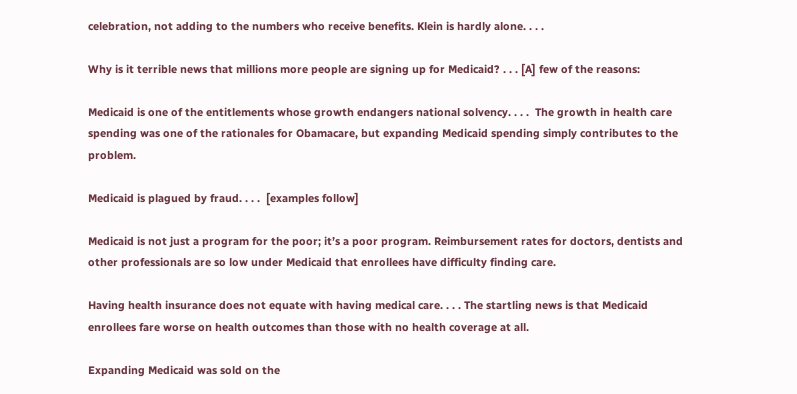celebration, not adding to the numbers who receive benefits. Klein is hardly alone. . . .

Why is it terrible news that millions more people are signing up for Medicaid? . . . [A] few of the reasons:

Medicaid is one of the entitlements whose growth endangers national solvency. . . .  The growth in health care spending was one of the rationales for Obamacare, but expanding Medicaid spending simply contributes to the problem.

Medicaid is plagued by fraud. . . .  [examples follow]

Medicaid is not just a program for the poor; it’s a poor program. Reimbursement rates for doctors, dentists and other professionals are so low under Medicaid that enrollees have difficulty finding care.

Having health insurance does not equate with having medical care. . . . The startling news is that Medicaid enrollees fare worse on health outcomes than those with no health coverage at all.

Expanding Medicaid was sold on the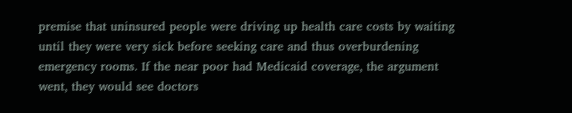premise that uninsured people were driving up health care costs by waiting until they were very sick before seeking care and thus overburdening emergency rooms. If the near poor had Medicaid coverage, the argument went, they would see doctors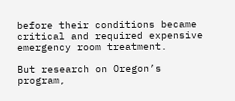before their conditions became critical and required expensive emergency room treatment.

But research on Oregon’s program,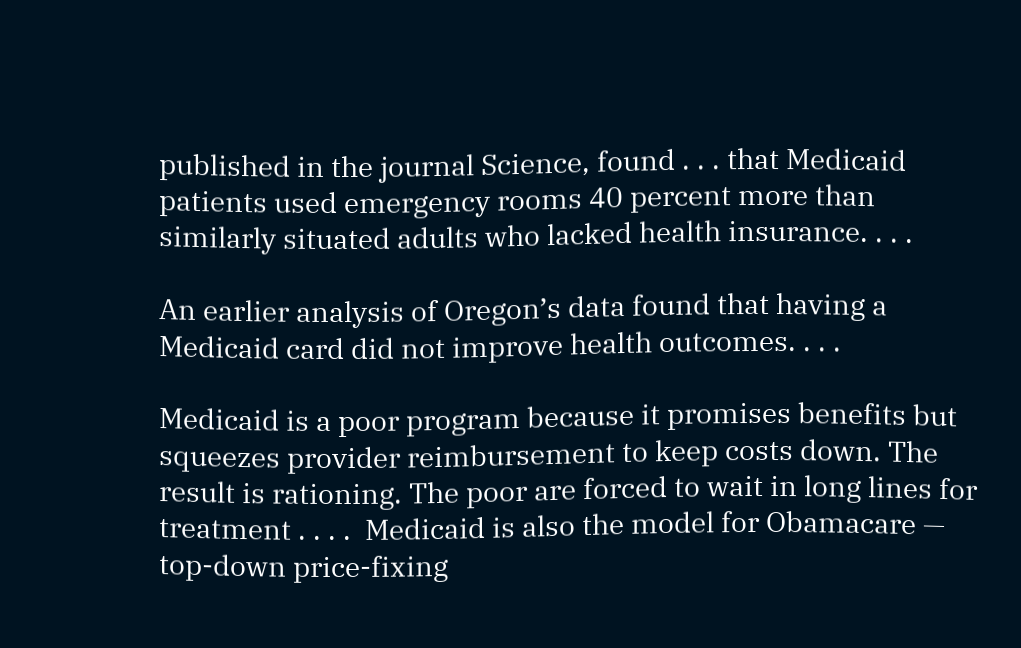published in the journal Science, found . . . that Medicaid patients used emergency rooms 40 percent more than similarly situated adults who lacked health insurance. . . .

An earlier analysis of Oregon’s data found that having a Medicaid card did not improve health outcomes. . . .

Medicaid is a poor program because it promises benefits but squeezes provider reimbursement to keep costs down. The result is rationing. The poor are forced to wait in long lines for treatment . . . .  Medicaid is also the model for Obamacare — top-down price-fixing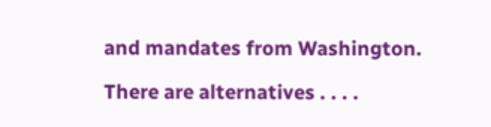and mandates from Washington.

There are alternatives . . . .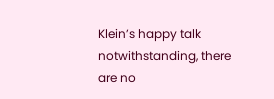Klein’s happy talk notwithstanding, there are no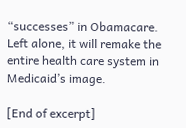“successes” in Obamacare. Left alone, it will remake the entire health care system in Medicaid’s image.

[End of excerpt]